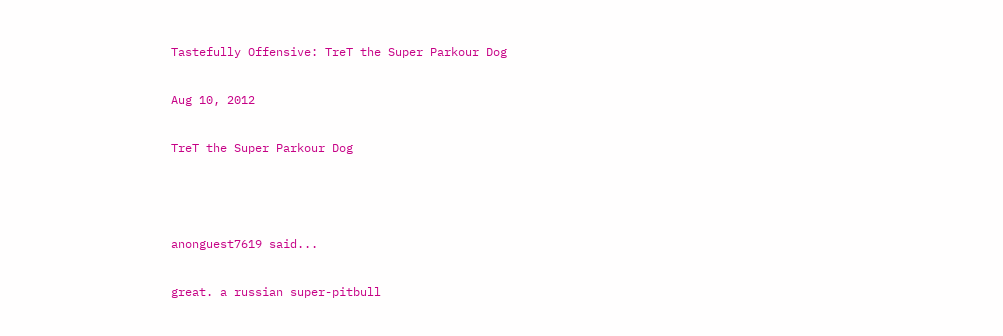Tastefully Offensive: TreT the Super Parkour Dog

Aug 10, 2012

TreT the Super Parkour Dog



anonguest7619 said...

great. a russian super-pitbull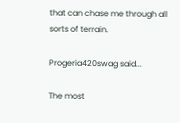that can chase me through all sorts of terrain.

Progeria420swag said...

The most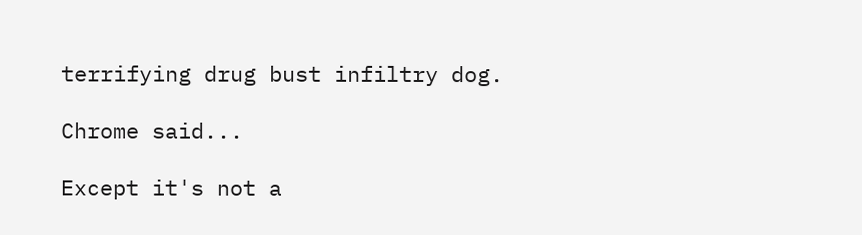terrifying drug bust infiltry dog.

Chrome said...

Except it's not a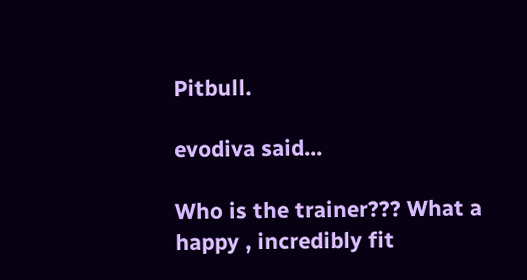Pitbull.

evodiva said...

Who is the trainer??? What a happy , incredibly fit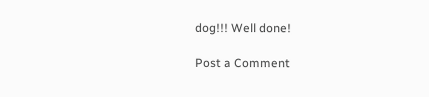dog!!! Well done!

Post a Comment